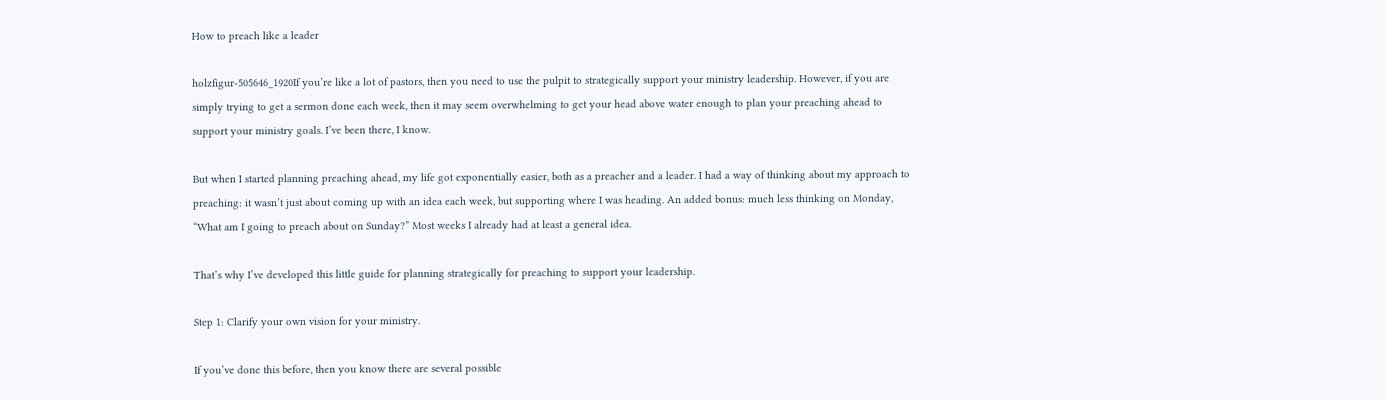How to preach like a leader

holzfigur-505646_1920If you’re like a lot of pastors, then you need to use the pulpit to strategically support your ministry leadership. However, if you are simply trying to get a sermon done each week, then it may seem overwhelming to get your head above water enough to plan your preaching ahead to support your ministry goals. I’ve been there, I know.

But when I started planning preaching ahead, my life got exponentially easier, both as a preacher and a leader. I had a way of thinking about my approach to preaching: it wasn’t just about coming up with an idea each week, but supporting where I was heading. An added bonus: much less thinking on Monday, “What am I going to preach about on Sunday?” Most weeks I already had at least a general idea.

That’s why I’ve developed this little guide for planning strategically for preaching to support your leadership.

Step 1: Clarify your own vision for your ministry.

If you’ve done this before, then you know there are several possible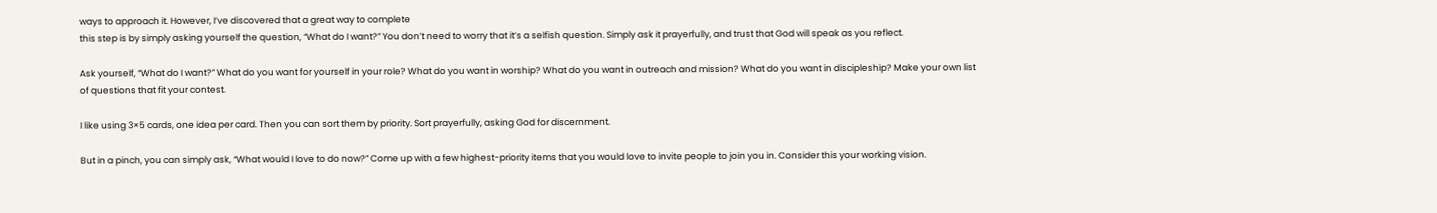ways to approach it. However, I’ve discovered that a great way to complete
this step is by simply asking yourself the question, “What do I want?” You don’t need to worry that it’s a selfish question. Simply ask it prayerfully, and trust that God will speak as you reflect.

Ask yourself, “What do I want?” What do you want for yourself in your role? What do you want in worship? What do you want in outreach and mission? What do you want in discipleship? Make your own list of questions that fit your contest.

I like using 3×5 cards, one idea per card. Then you can sort them by priority. Sort prayerfully, asking God for discernment.

But in a pinch, you can simply ask, “What would I love to do now?” Come up with a few highest-priority items that you would love to invite people to join you in. Consider this your working vision.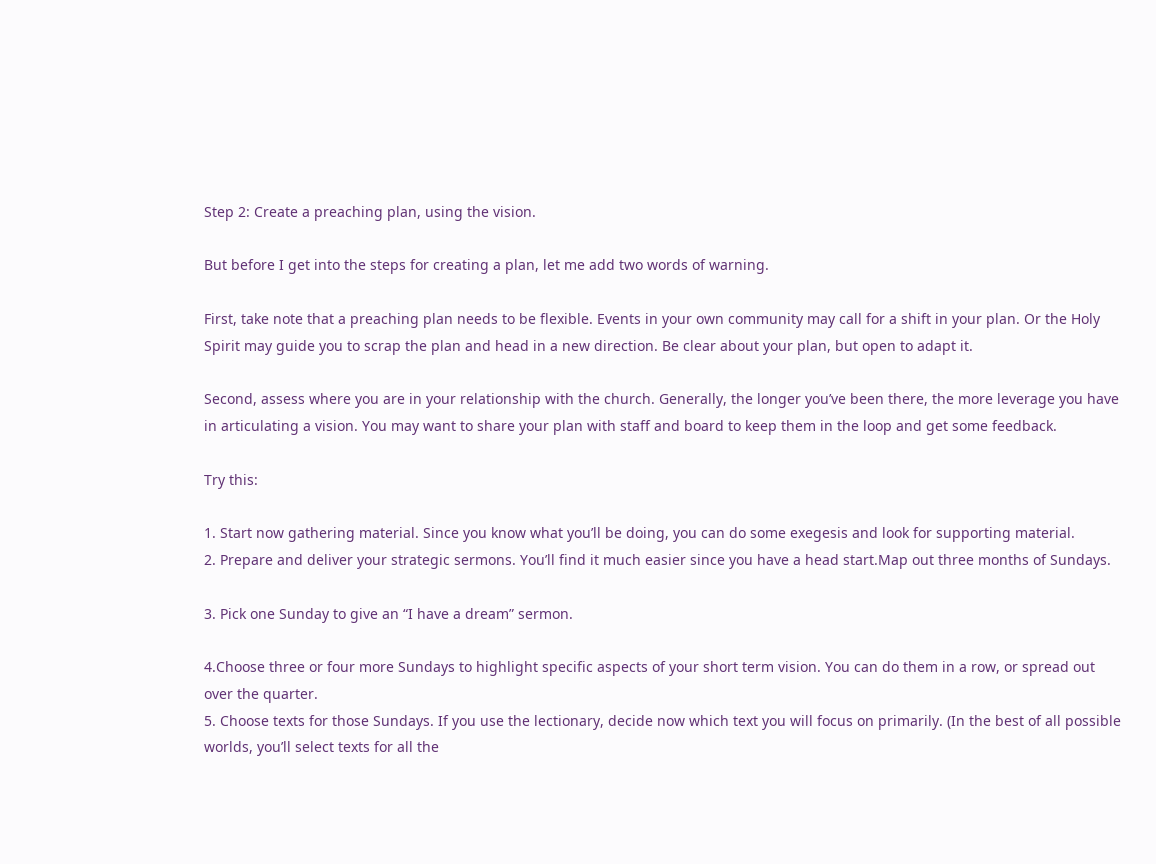Step 2: Create a preaching plan, using the vision.

But before I get into the steps for creating a plan, let me add two words of warning.

First, take note that a preaching plan needs to be flexible. Events in your own community may call for a shift in your plan. Or the Holy Spirit may guide you to scrap the plan and head in a new direction. Be clear about your plan, but open to adapt it.

Second, assess where you are in your relationship with the church. Generally, the longer you’ve been there, the more leverage you have in articulating a vision. You may want to share your plan with staff and board to keep them in the loop and get some feedback.

Try this:

1. Start now gathering material. Since you know what you’ll be doing, you can do some exegesis and look for supporting material.
2. Prepare and deliver your strategic sermons. You’ll find it much easier since you have a head start.Map out three months of Sundays.

3. Pick one Sunday to give an “I have a dream” sermon.

4.Choose three or four more Sundays to highlight specific aspects of your short term vision. You can do them in a row, or spread out over the quarter.
5. Choose texts for those Sundays. If you use the lectionary, decide now which text you will focus on primarily. (In the best of all possible worlds, you’ll select texts for all the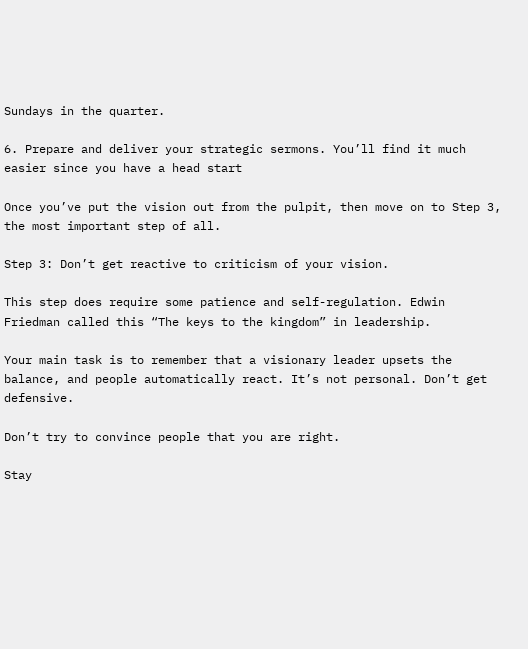Sundays in the quarter.

6. Prepare and deliver your strategic sermons. You’ll find it much easier since you have a head start

Once you’ve put the vision out from the pulpit, then move on to Step 3, the most important step of all.

Step 3: Don’t get reactive to criticism of your vision.

This step does require some patience and self-regulation. Edwin Friedman called this “The keys to the kingdom” in leadership.

Your main task is to remember that a visionary leader upsets the balance, and people automatically react. It’s not personal. Don’t get defensive.

Don’t try to convince people that you are right.

Stay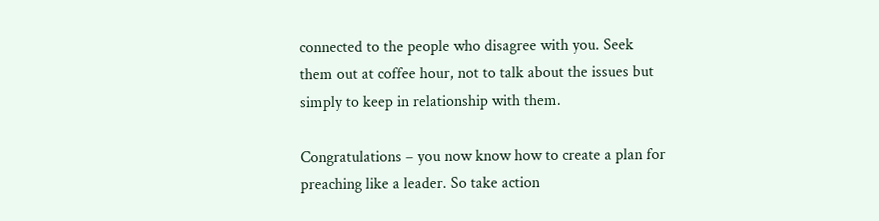connected to the people who disagree with you. Seek them out at coffee hour, not to talk about the issues but simply to keep in relationship with them.

Congratulations – you now know how to create a plan for preaching like a leader. So take action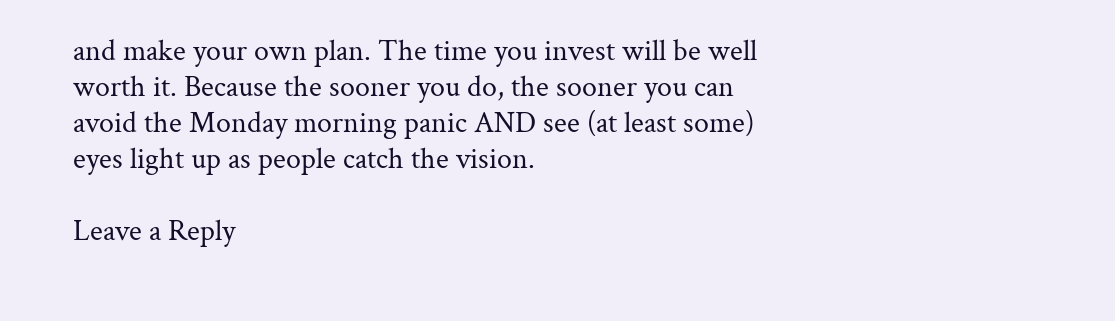and make your own plan. The time you invest will be well worth it. Because the sooner you do, the sooner you can avoid the Monday morning panic AND see (at least some) eyes light up as people catch the vision.

Leave a Reply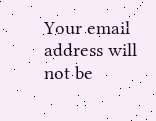Your email address will not be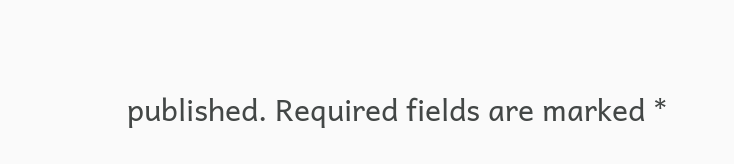published. Required fields are marked *